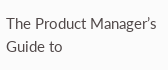The Product Manager’s Guide to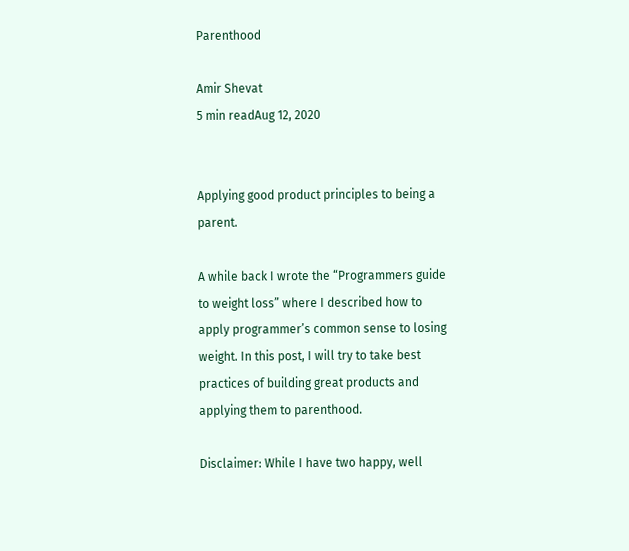Parenthood

Amir Shevat
5 min readAug 12, 2020


Applying good product principles to being a parent.

A while back I wrote the “Programmers guide to weight loss” where I described how to apply programmer’s common sense to losing weight. In this post, I will try to take best practices of building great products and applying them to parenthood.

Disclaimer: While I have two happy, well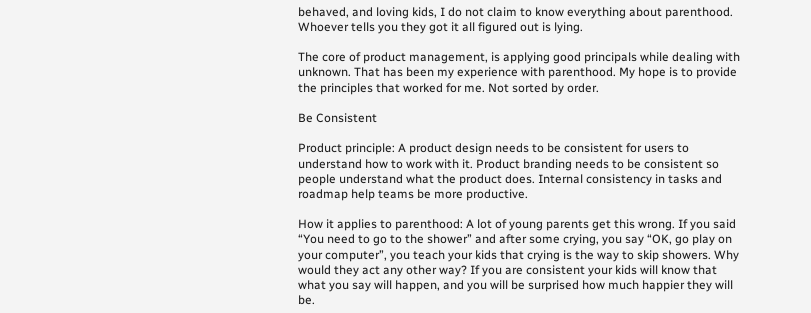behaved, and loving kids, I do not claim to know everything about parenthood. Whoever tells you they got it all figured out is lying.

The core of product management, is applying good principals while dealing with unknown. That has been my experience with parenthood. My hope is to provide the principles that worked for me. Not sorted by order.

Be Consistent

Product principle: A product design needs to be consistent for users to understand how to work with it. Product branding needs to be consistent so people understand what the product does. Internal consistency in tasks and roadmap help teams be more productive.

How it applies to parenthood: A lot of young parents get this wrong. If you said “You need to go to the shower” and after some crying, you say “OK, go play on your computer”, you teach your kids that crying is the way to skip showers. Why would they act any other way? If you are consistent your kids will know that what you say will happen, and you will be surprised how much happier they will be.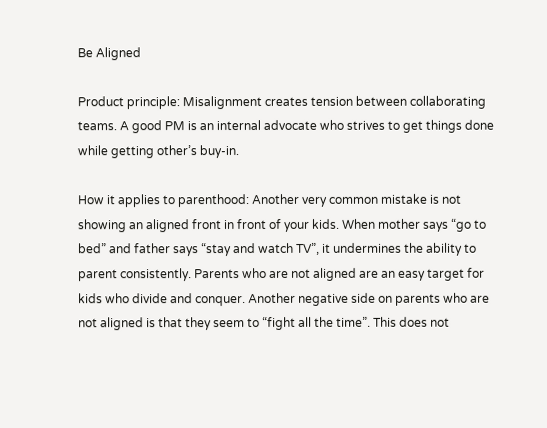Be Aligned

Product principle: Misalignment creates tension between collaborating teams. A good PM is an internal advocate who strives to get things done while getting other’s buy-in.

How it applies to parenthood: Another very common mistake is not showing an aligned front in front of your kids. When mother says “go to bed” and father says “stay and watch TV”, it undermines the ability to parent consistently. Parents who are not aligned are an easy target for kids who divide and conquer. Another negative side on parents who are not aligned is that they seem to “fight all the time”. This does not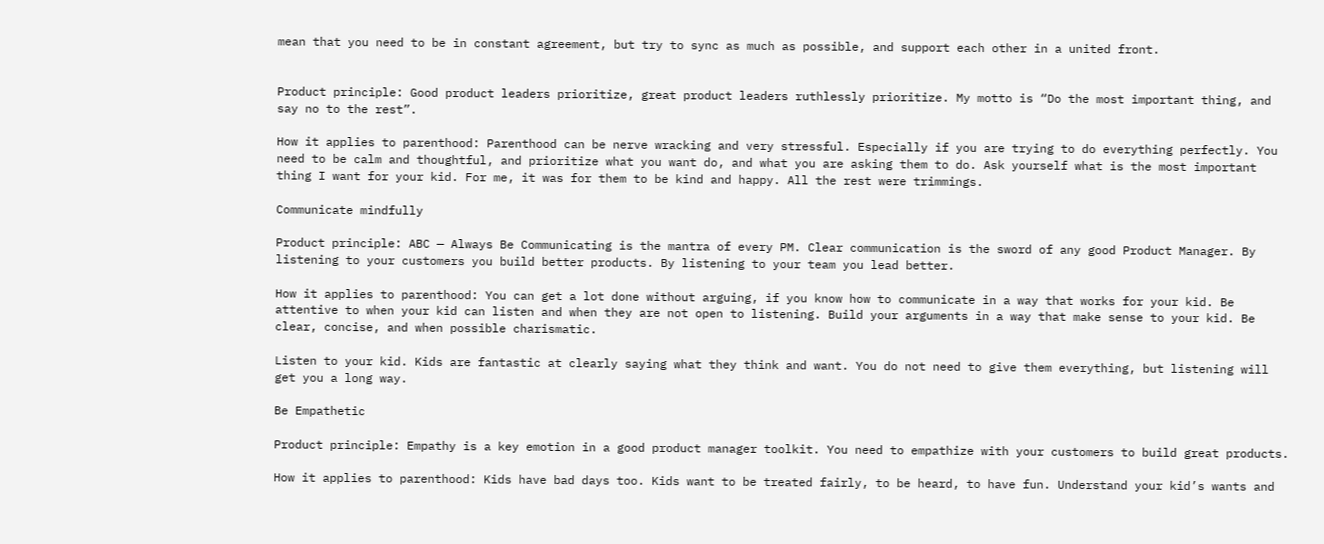mean that you need to be in constant agreement, but try to sync as much as possible, and support each other in a united front.


Product principle: Good product leaders prioritize, great product leaders ruthlessly prioritize. My motto is “Do the most important thing, and say no to the rest”.

How it applies to parenthood: Parenthood can be nerve wracking and very stressful. Especially if you are trying to do everything perfectly. You need to be calm and thoughtful, and prioritize what you want do, and what you are asking them to do. Ask yourself what is the most important thing I want for your kid. For me, it was for them to be kind and happy. All the rest were trimmings.

Communicate mindfully

Product principle: ABC — Always Be Communicating is the mantra of every PM. Clear communication is the sword of any good Product Manager. By listening to your customers you build better products. By listening to your team you lead better.

How it applies to parenthood: You can get a lot done without arguing, if you know how to communicate in a way that works for your kid. Be attentive to when your kid can listen and when they are not open to listening. Build your arguments in a way that make sense to your kid. Be clear, concise, and when possible charismatic.

Listen to your kid. Kids are fantastic at clearly saying what they think and want. You do not need to give them everything, but listening will get you a long way.

Be Empathetic

Product principle: Empathy is a key emotion in a good product manager toolkit. You need to empathize with your customers to build great products.

How it applies to parenthood: Kids have bad days too. Kids want to be treated fairly, to be heard, to have fun. Understand your kid’s wants and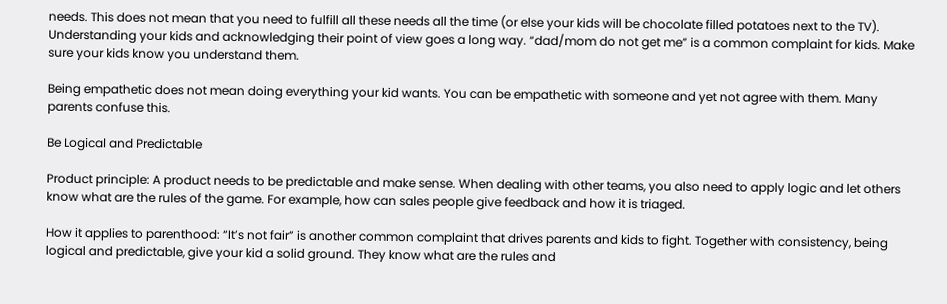needs. This does not mean that you need to fulfill all these needs all the time (or else your kids will be chocolate filled potatoes next to the TV). Understanding your kids and acknowledging their point of view goes a long way. “dad/mom do not get me” is a common complaint for kids. Make sure your kids know you understand them.

Being empathetic does not mean doing everything your kid wants. You can be empathetic with someone and yet not agree with them. Many parents confuse this.

Be Logical and Predictable

Product principle: A product needs to be predictable and make sense. When dealing with other teams, you also need to apply logic and let others know what are the rules of the game. For example, how can sales people give feedback and how it is triaged.

How it applies to parenthood: “It’s not fair” is another common complaint that drives parents and kids to fight. Together with consistency, being logical and predictable, give your kid a solid ground. They know what are the rules and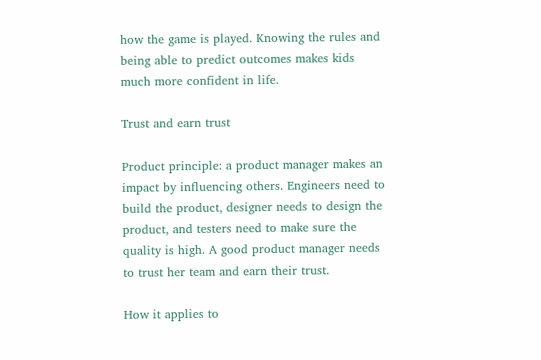how the game is played. Knowing the rules and being able to predict outcomes makes kids much more confident in life.

Trust and earn trust

Product principle: a product manager makes an impact by influencing others. Engineers need to build the product, designer needs to design the product, and testers need to make sure the quality is high. A good product manager needs to trust her team and earn their trust.

How it applies to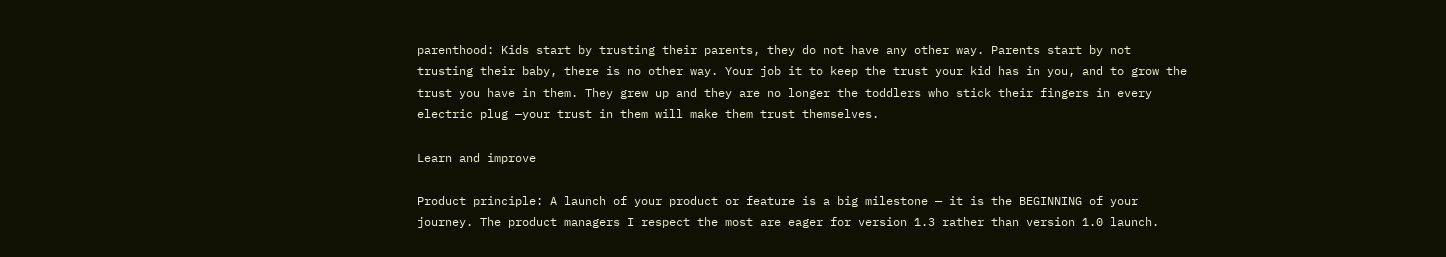parenthood: Kids start by trusting their parents, they do not have any other way. Parents start by not trusting their baby, there is no other way. Your job it to keep the trust your kid has in you, and to grow the trust you have in them. They grew up and they are no longer the toddlers who stick their fingers in every electric plug —your trust in them will make them trust themselves.

Learn and improve

Product principle: A launch of your product or feature is a big milestone — it is the BEGINNING of your journey. The product managers I respect the most are eager for version 1.3 rather than version 1.0 launch.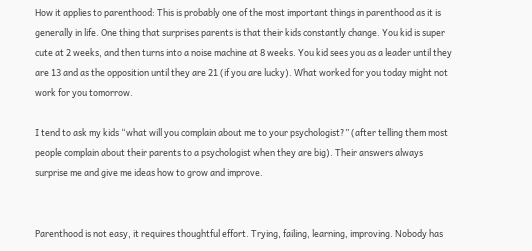How it applies to parenthood: This is probably one of the most important things in parenthood as it is generally in life. One thing that surprises parents is that their kids constantly change. You kid is super cute at 2 weeks, and then turns into a noise machine at 8 weeks. You kid sees you as a leader until they are 13 and as the opposition until they are 21 (if you are lucky). What worked for you today might not work for you tomorrow.

I tend to ask my kids “what will you complain about me to your psychologist?” (after telling them most people complain about their parents to a psychologist when they are big). Their answers always surprise me and give me ideas how to grow and improve.


Parenthood is not easy, it requires thoughtful effort. Trying, failing, learning, improving. Nobody has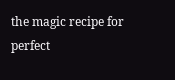the magic recipe for perfect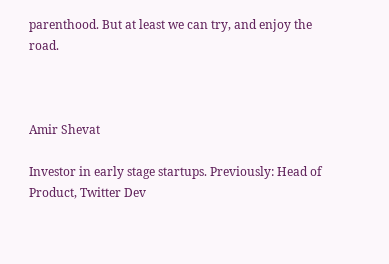parenthood. But at least we can try, and enjoy the road.



Amir Shevat

Investor in early stage startups. Previously: Head of Product, Twitter Dev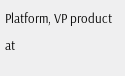Platform, VP product at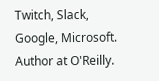Twitch, Slack, Google, Microsoft. Author at O'Reilly.